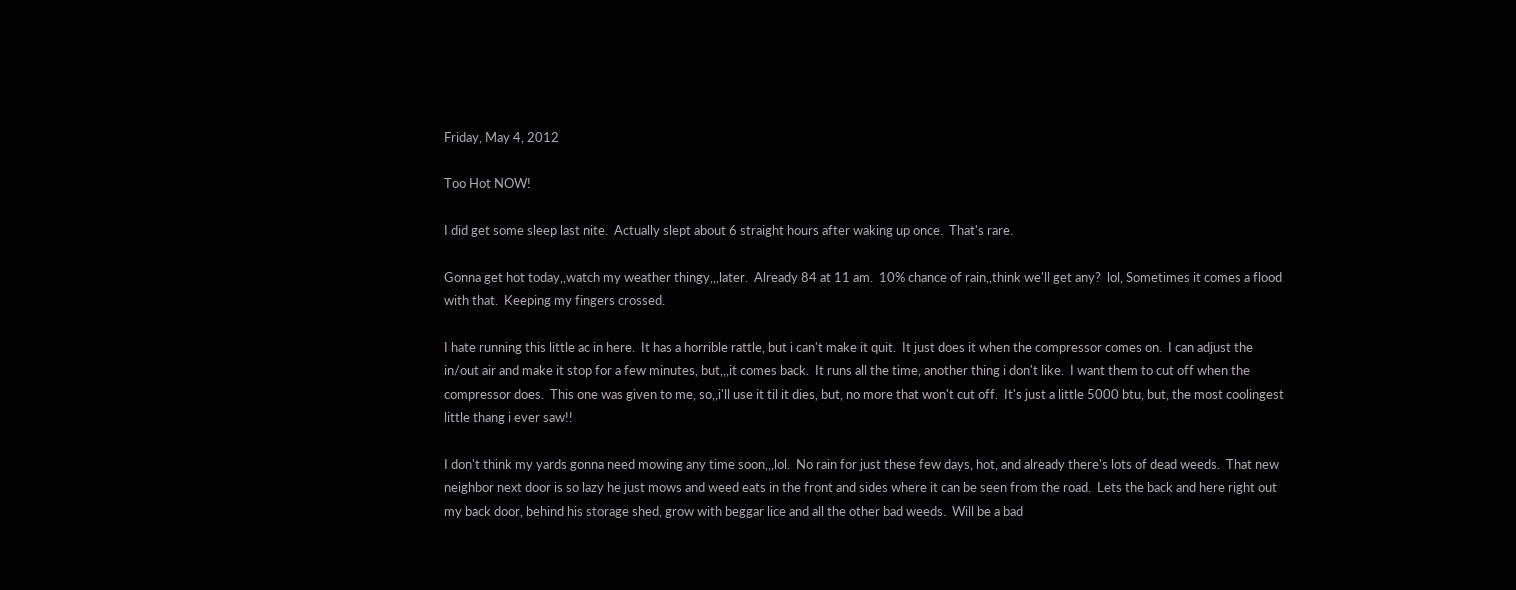Friday, May 4, 2012

Too Hot NOW!

I did get some sleep last nite.  Actually slept about 6 straight hours after waking up once.  That's rare.

Gonna get hot today,,watch my weather thingy,,,later.  Already 84 at 11 am.  10% chance of rain,,think we'll get any?  lol, Sometimes it comes a flood with that.  Keeping my fingers crossed.

I hate running this little ac in here.  It has a horrible rattle, but i can't make it quit.  It just does it when the compressor comes on.  I can adjust the in/out air and make it stop for a few minutes, but,,,it comes back.  It runs all the time, another thing i don't like.  I want them to cut off when the compressor does.  This one was given to me, so,,i'll use it til it dies, but, no more that won't cut off.  It's just a little 5000 btu, but, the most coolingest little thang i ever saw!!

I don't think my yards gonna need mowing any time soon,,,lol.  No rain for just these few days, hot, and already there's lots of dead weeds.  That new neighbor next door is so lazy he just mows and weed eats in the front and sides where it can be seen from the road.  Lets the back and here right out my back door, behind his storage shed, grow with beggar lice and all the other bad weeds.  Will be a bad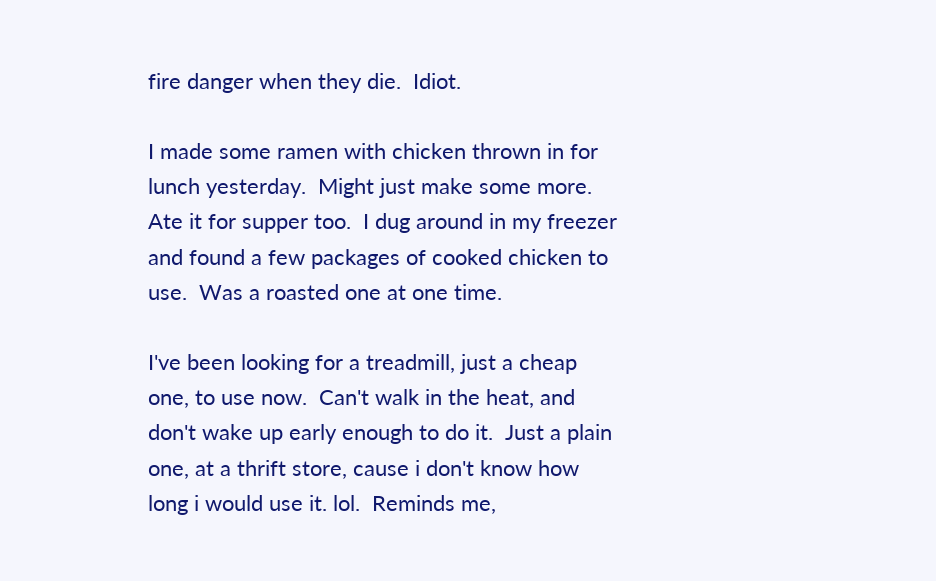fire danger when they die.  Idiot.

I made some ramen with chicken thrown in for lunch yesterday.  Might just make some more.  Ate it for supper too.  I dug around in my freezer and found a few packages of cooked chicken to use.  Was a roasted one at one time.

I've been looking for a treadmill, just a cheap one, to use now.  Can't walk in the heat, and don't wake up early enough to do it.  Just a plain one, at a thrift store, cause i don't know how long i would use it. lol.  Reminds me,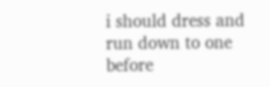i should dress and run down to one before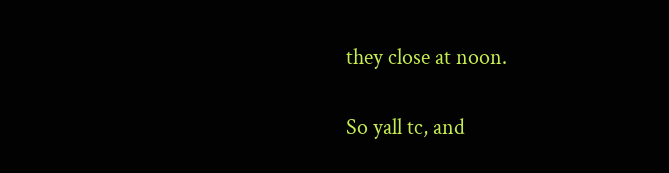they close at noon.

So yall tc, and